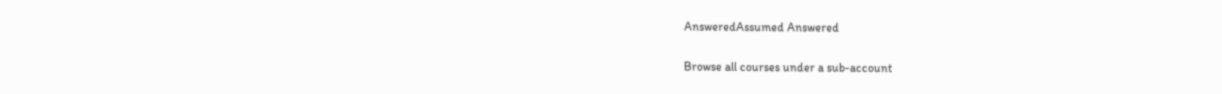AnsweredAssumed Answered

Browse all courses under a sub-account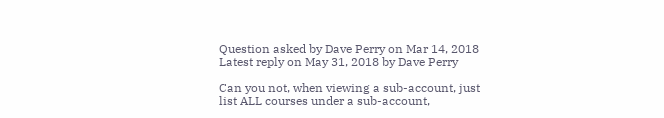Question asked by Dave Perry on Mar 14, 2018
Latest reply on May 31, 2018 by Dave Perry

Can you not, when viewing a sub-account, just list ALL courses under a sub-account,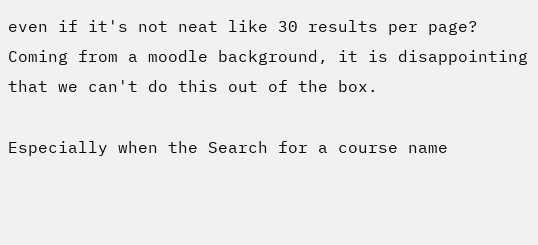even if it's not neat like 30 results per page? Coming from a moodle background, it is disappointing that we can't do this out of the box.

Especially when the Search for a course name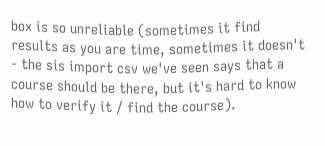box is so unreliable (sometimes it find results as you are time, sometimes it doesn't - the sis import csv we've seen says that a course should be there, but it's hard to know how to verify it / find the course).